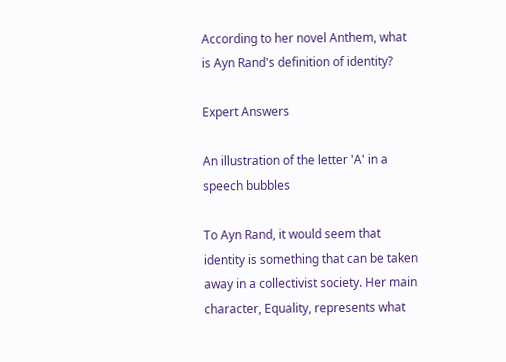According to her novel Anthem, what is Ayn Rand's definition of identity?

Expert Answers

An illustration of the letter 'A' in a speech bubbles

To Ayn Rand, it would seem that identity is something that can be taken away in a collectivist society. Her main character, Equality, represents what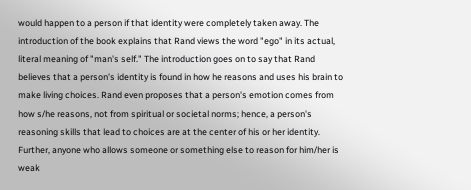would happen to a person if that identity were completely taken away. The introduction of the book explains that Rand views the word "ego" in its actual, literal meaning of "man's self." The introduction goes on to say that Rand believes that a person's identity is found in how he reasons and uses his brain to make living choices. Rand even proposes that a person's emotion comes from how s/he reasons, not from spiritual or societal norms; hence, a person's reasoning skills that lead to choices are at the center of his or her identity. Further, anyone who allows someone or something else to reason for him/her is weak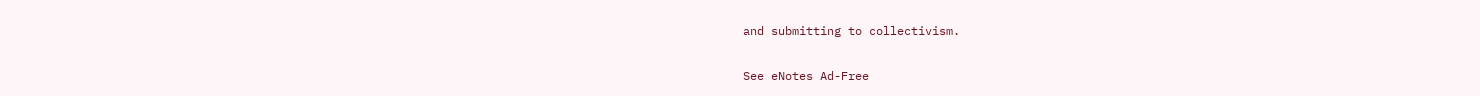and submitting to collectivism.

See eNotes Ad-Free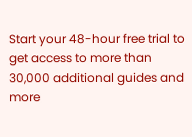Start your 48-hour free trial to get access to more than 30,000 additional guides and more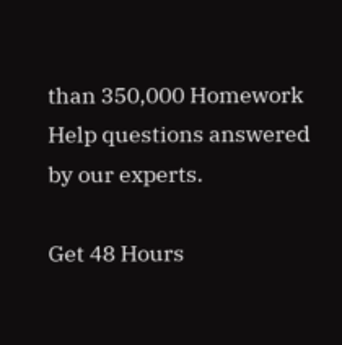than 350,000 Homework Help questions answered by our experts.

Get 48 Hours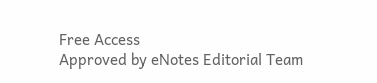Free Access
Approved by eNotes Editorial Team